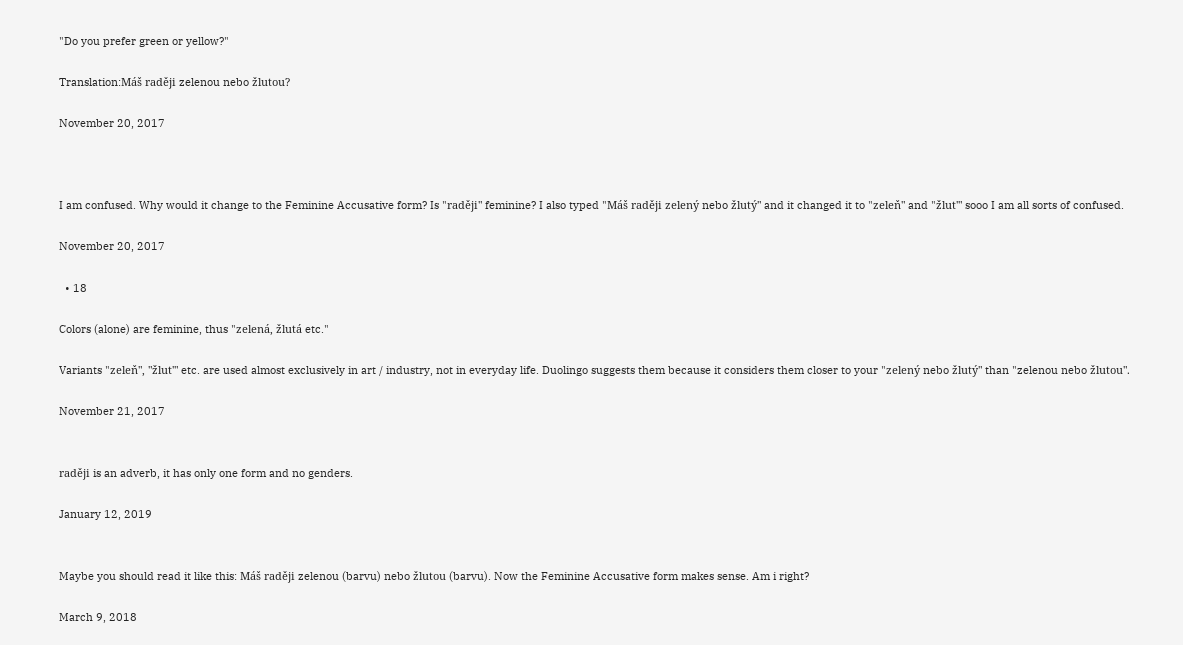"Do you prefer green or yellow?"

Translation:Máš raději zelenou nebo žlutou?

November 20, 2017



I am confused. Why would it change to the Feminine Accusative form? Is "raději" feminine? I also typed "Máš raději zelený nebo žlutý" and it changed it to "zeleň" and "žlut'" sooo I am all sorts of confused.

November 20, 2017

  • 18

Colors (alone) are feminine, thus "zelená, žlutá etc."

Variants "zeleň", "žlut'" etc. are used almost exclusively in art / industry, not in everyday life. Duolingo suggests them because it considers them closer to your "zelený nebo žlutý" than "zelenou nebo žlutou".

November 21, 2017


raději is an adverb, it has only one form and no genders.

January 12, 2019


Maybe you should read it like this: Máš raději zelenou (barvu) nebo žlutou (barvu). Now the Feminine Accusative form makes sense. Am i right?

March 9, 2018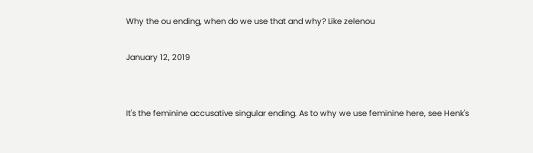Why the ou ending, when do we use that and why? Like zelenou

January 12, 2019


It's the feminine accusative singular ending. As to why we use feminine here, see Henk's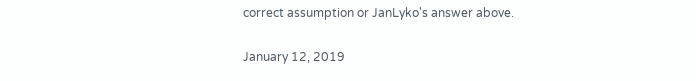correct assumption or JanLyko's answer above.

January 12, 2019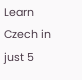Learn Czech in just 5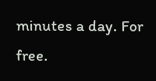minutes a day. For free.